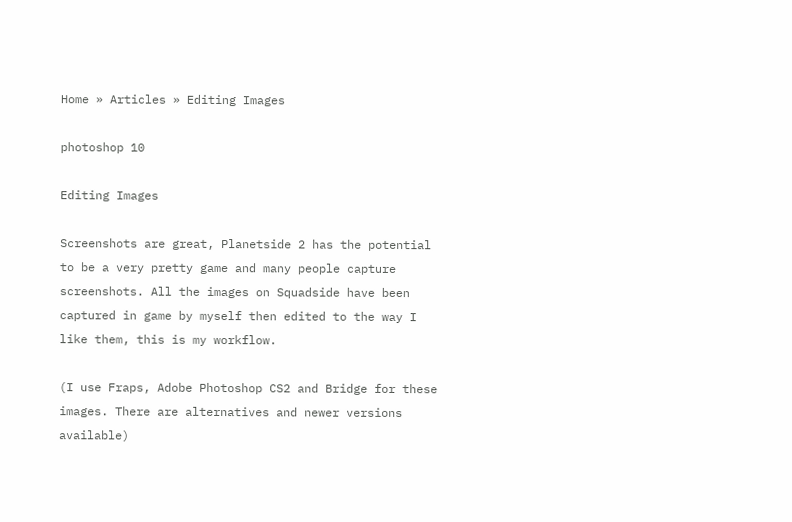Home » Articles » Editing Images

photoshop 10

Editing Images

Screenshots are great, Planetside 2 has the potential to be a very pretty game and many people capture screenshots. All the images on Squadside have been captured in game by myself then edited to the way I like them, this is my workflow.

(I use Fraps, Adobe Photoshop CS2 and Bridge for these images. There are alternatives and newer versions available)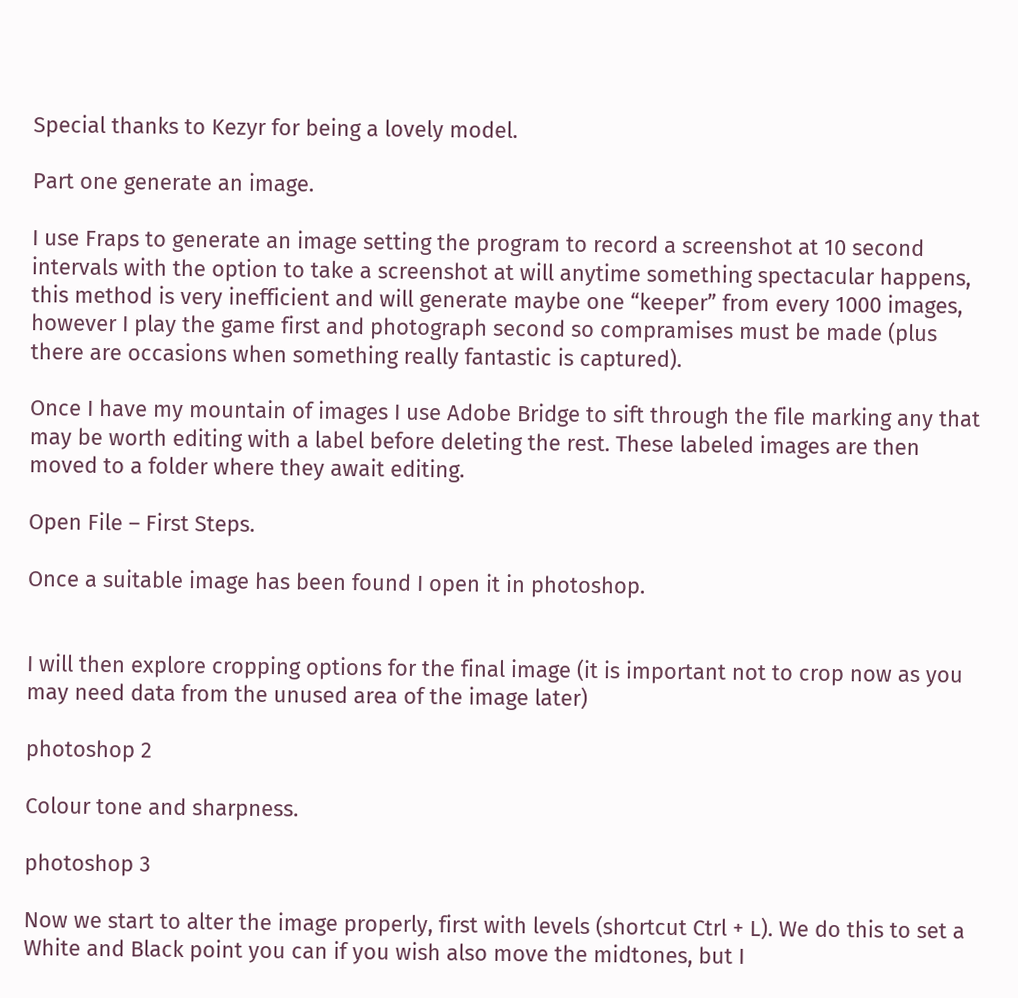Special thanks to Kezyr for being a lovely model.

Part one generate an image.

I use Fraps to generate an image setting the program to record a screenshot at 10 second intervals with the option to take a screenshot at will anytime something spectacular happens, this method is very inefficient and will generate maybe one “keeper” from every 1000 images, however I play the game first and photograph second so compramises must be made (plus there are occasions when something really fantastic is captured).

Once I have my mountain of images I use Adobe Bridge to sift through the file marking any that may be worth editing with a label before deleting the rest. These labeled images are then moved to a folder where they await editing.

Open File – First Steps.

Once a suitable image has been found I open it in photoshop.


I will then explore cropping options for the final image (it is important not to crop now as you may need data from the unused area of the image later)

photoshop 2

Colour tone and sharpness.

photoshop 3

Now we start to alter the image properly, first with levels (shortcut Ctrl + L). We do this to set a White and Black point you can if you wish also move the midtones, but I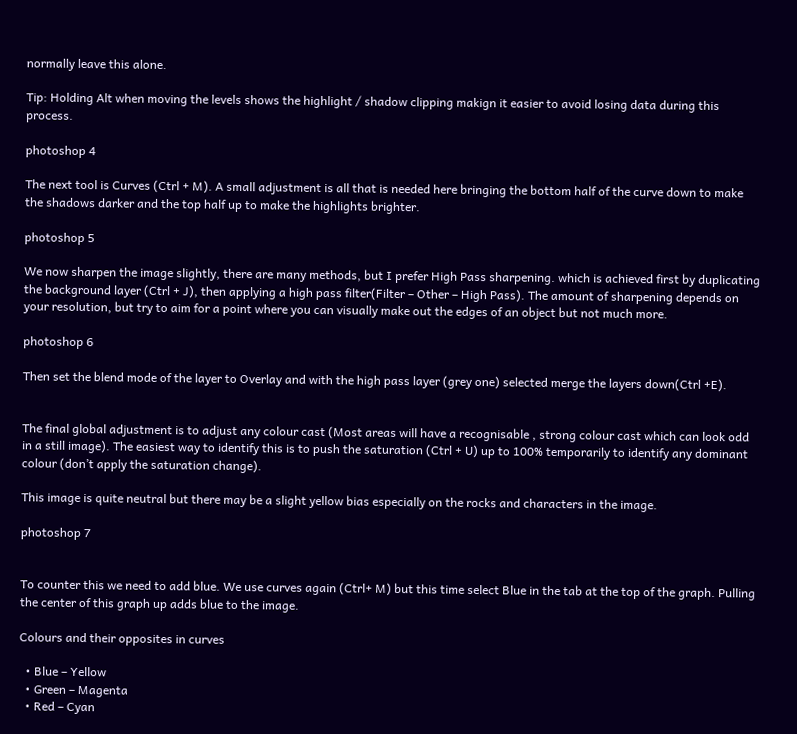normally leave this alone.

Tip: Holding Alt when moving the levels shows the highlight / shadow clipping makign it easier to avoid losing data during this process.

photoshop 4

The next tool is Curves (Ctrl + M). A small adjustment is all that is needed here bringing the bottom half of the curve down to make the shadows darker and the top half up to make the highlights brighter.

photoshop 5

We now sharpen the image slightly, there are many methods, but I prefer High Pass sharpening. which is achieved first by duplicating the background layer (Ctrl + J), then applying a high pass filter(Filter – Other – High Pass). The amount of sharpening depends on your resolution, but try to aim for a point where you can visually make out the edges of an object but not much more.

photoshop 6

Then set the blend mode of the layer to Overlay and with the high pass layer (grey one) selected merge the layers down(Ctrl +E).


The final global adjustment is to adjust any colour cast (Most areas will have a recognisable , strong colour cast which can look odd in a still image). The easiest way to identify this is to push the saturation (Ctrl + U) up to 100% temporarily to identify any dominant colour (don’t apply the saturation change).

This image is quite neutral but there may be a slight yellow bias especially on the rocks and characters in the image.

photoshop 7


To counter this we need to add blue. We use curves again (Ctrl+ M) but this time select Blue in the tab at the top of the graph. Pulling the center of this graph up adds blue to the image.

Colours and their opposites in curves

  • Blue – Yellow
  • Green – Magenta
  • Red – Cyan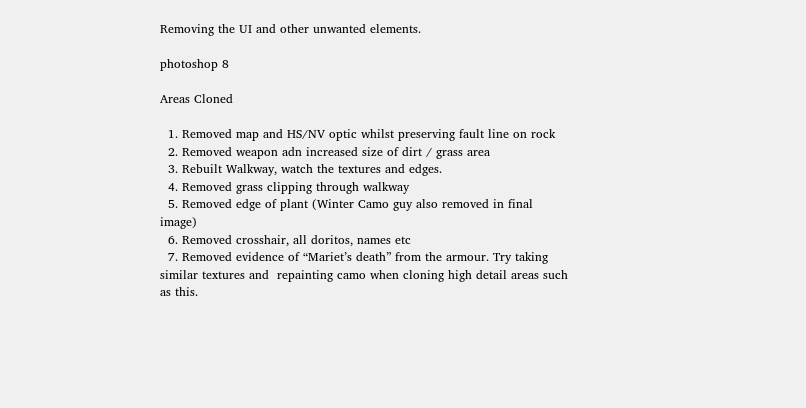Removing the UI and other unwanted elements.

photoshop 8

Areas Cloned

  1. Removed map and HS/NV optic whilst preserving fault line on rock
  2. Removed weapon adn increased size of dirt / grass area
  3. Rebuilt Walkway, watch the textures and edges.
  4. Removed grass clipping through walkway
  5. Removed edge of plant (Winter Camo guy also removed in final image)
  6. Removed crosshair, all doritos, names etc
  7. Removed evidence of “Mariet’s death” from the armour. Try taking similar textures and  repainting camo when cloning high detail areas such as this.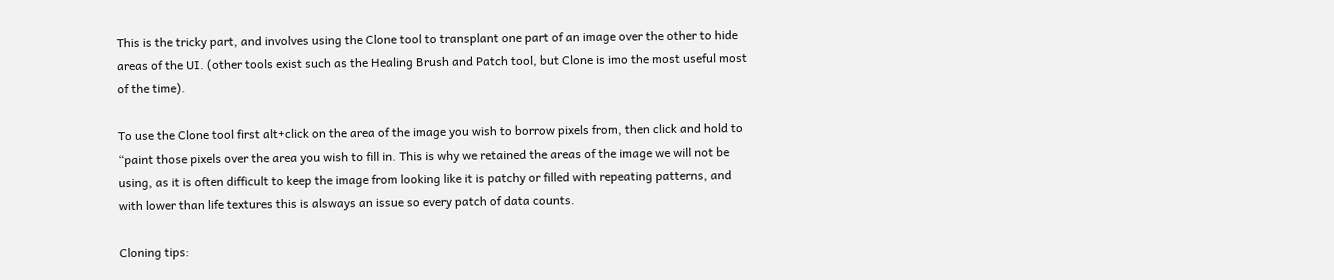This is the tricky part, and involves using the Clone tool to transplant one part of an image over the other to hide areas of the UI. (other tools exist such as the Healing Brush and Patch tool, but Clone is imo the most useful most of the time).

To use the Clone tool first alt+click on the area of the image you wish to borrow pixels from, then click and hold to “paint those pixels over the area you wish to fill in. This is why we retained the areas of the image we will not be using, as it is often difficult to keep the image from looking like it is patchy or filled with repeating patterns, and with lower than life textures this is alsways an issue so every patch of data counts.

Cloning tips: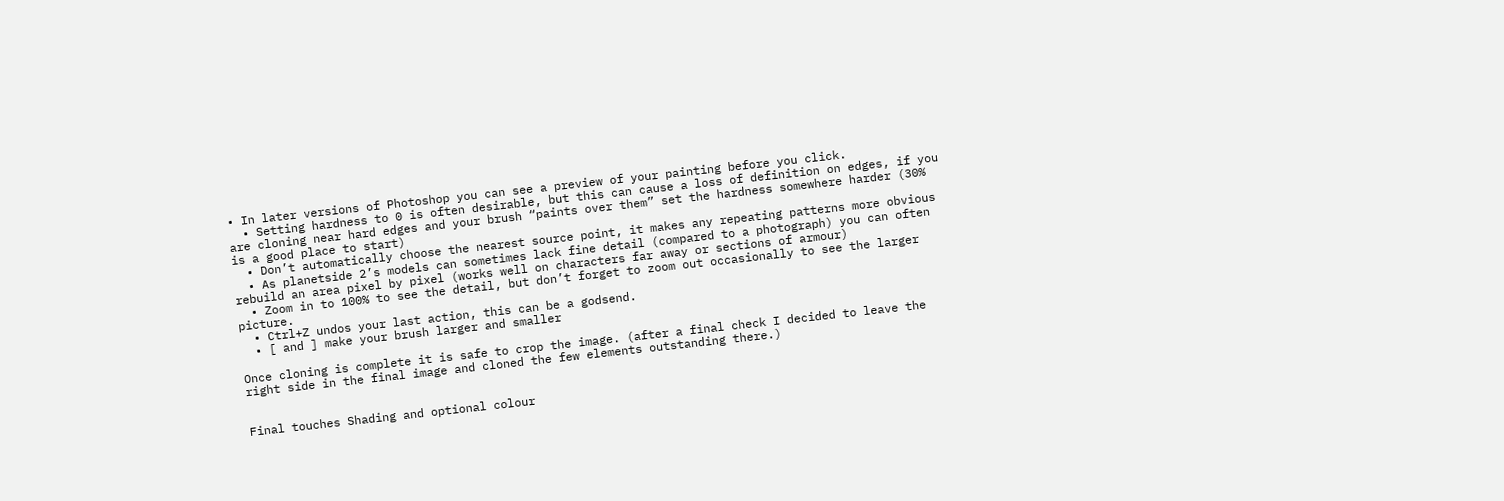• In later versions of Photoshop you can see a preview of your painting before you click.
  • Setting hardness to 0 is often desirable, but this can cause a loss of definition on edges, if you are cloning near hard edges and your brush “paints over them” set the hardness somewhere harder (30% is a good place to start)
  • Don’t automatically choose the nearest source point, it makes any repeating patterns more obvious
  • As planetside 2’s models can sometimes lack fine detail (compared to a photograph) you can often rebuild an area pixel by pixel (works well on characters far away or sections of armour)
  • Zoom in to 100% to see the detail, but don’t forget to zoom out occasionally to see the larger picture.
  • Ctrl+Z undos your last action, this can be a godsend.
  • [ and ] make your brush larger and smaller

Once cloning is complete it is safe to crop the image. (after a final check I decided to leave the right side in the final image and cloned the few elements outstanding there.)


Final touches Shading and optional colour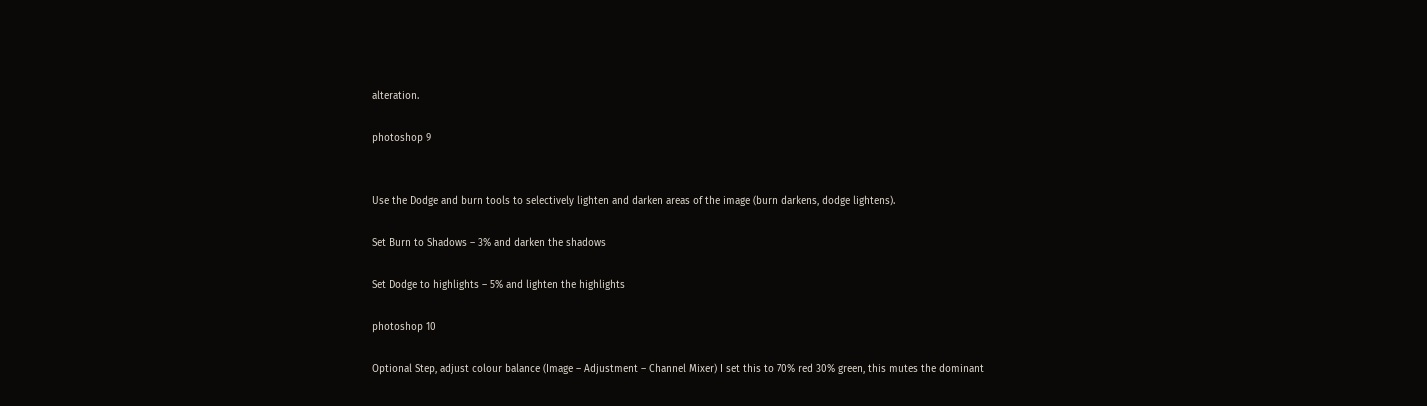alteration.

photoshop 9


Use the Dodge and burn tools to selectively lighten and darken areas of the image (burn darkens, dodge lightens).

Set Burn to Shadows – 3% and darken the shadows

Set Dodge to highlights – 5% and lighten the highlights

photoshop 10

Optional Step, adjust colour balance (Image – Adjustment – Channel Mixer) I set this to 70% red 30% green, this mutes the dominant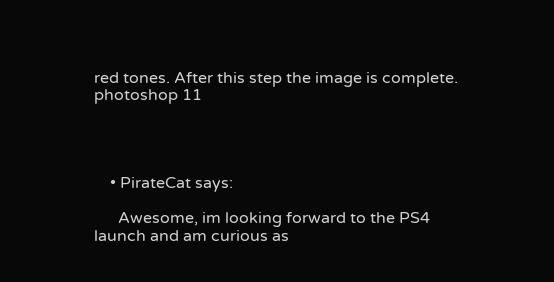red tones. After this step the image is complete.
photoshop 11




    • PirateCat says:

      Awesome, im looking forward to the PS4 launch and am curious as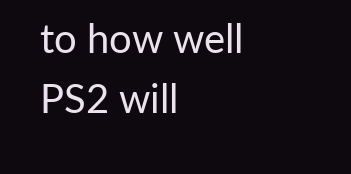to how well PS2 will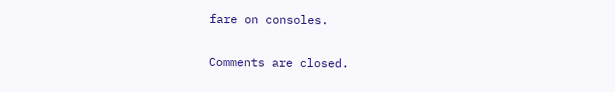fare on consoles.

Comments are closed.